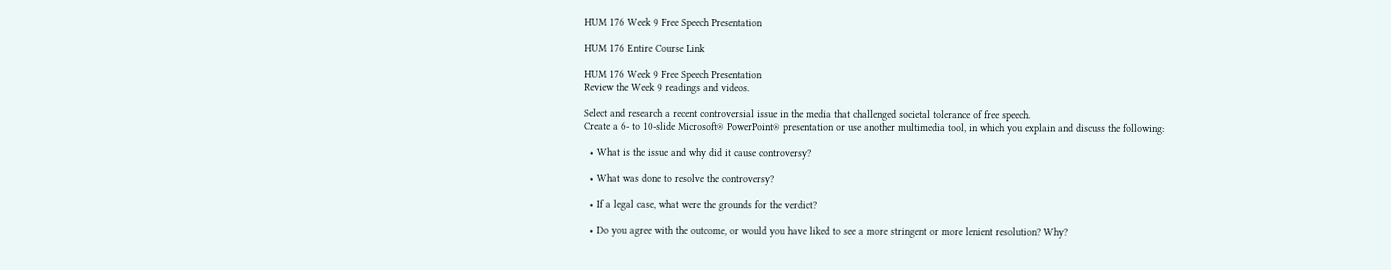HUM 176 Week 9 Free Speech Presentation

HUM 176 Entire Course Link

HUM 176 Week 9 Free Speech Presentation
Review the Week 9 readings and videos.

Select and research a recent controversial issue in the media that challenged societal tolerance of free speech.
Create a 6- to 10-slide Microsoft® PowerPoint® presentation or use another multimedia tool, in which you explain and discuss the following:

  • What is the issue and why did it cause controversy?

  • What was done to resolve the controversy?

  • If a legal case, what were the grounds for the verdict?

  • Do you agree with the outcome, or would you have liked to see a more stringent or more lenient resolution? Why?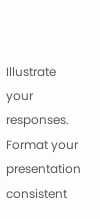Illustrate your responses.
Format your presentation consistent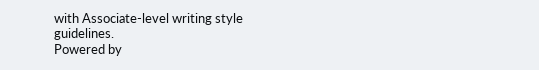with Associate-level writing style guidelines.
Powered by